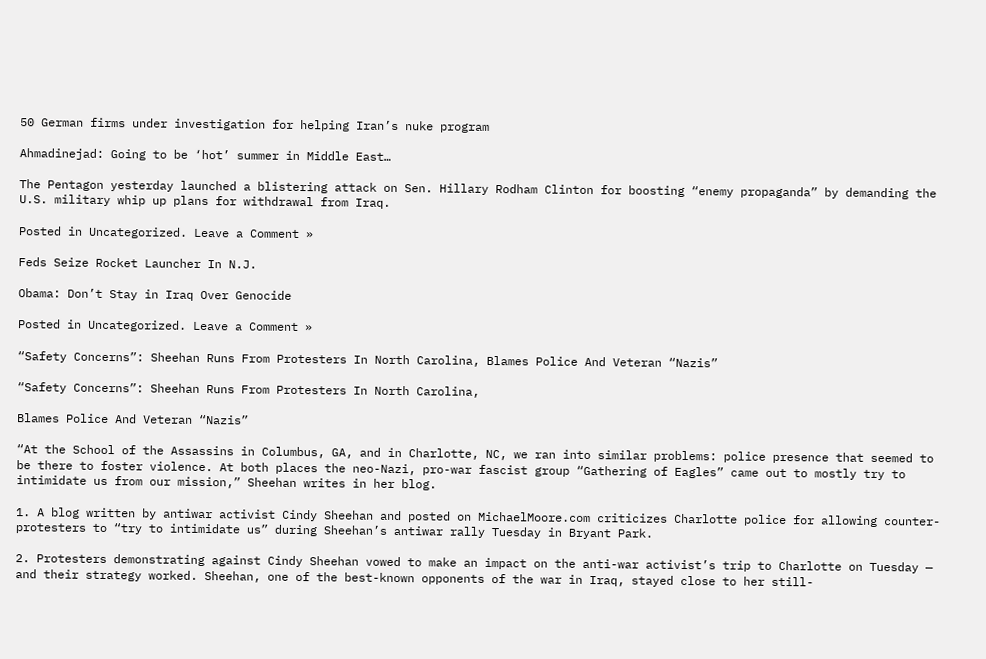50 German firms under investigation for helping Iran’s nuke program

Ahmadinejad: Going to be ‘hot’ summer in Middle East…

The Pentagon yesterday launched a blistering attack on Sen. Hillary Rodham Clinton for boosting “enemy propaganda” by demanding the U.S. military whip up plans for withdrawal from Iraq.

Posted in Uncategorized. Leave a Comment »

Feds Seize Rocket Launcher In N.J.

Obama: Don’t Stay in Iraq Over Genocide

Posted in Uncategorized. Leave a Comment »

“Safety Concerns”: Sheehan Runs From Protesters In North Carolina, Blames Police And Veteran “Nazis”

“Safety Concerns”: Sheehan Runs From Protesters In North Carolina,

Blames Police And Veteran “Nazis”

“At the School of the Assassins in Columbus, GA, and in Charlotte, NC, we ran into similar problems: police presence that seemed to be there to foster violence. At both places the neo-Nazi, pro-war fascist group “Gathering of Eagles” came out to mostly try to intimidate us from our mission,” Sheehan writes in her blog.

1. A blog written by antiwar activist Cindy Sheehan and posted on MichaelMoore.com criticizes Charlotte police for allowing counter-protesters to “try to intimidate us” during Sheehan’s antiwar rally Tuesday in Bryant Park.

2. Protesters demonstrating against Cindy Sheehan vowed to make an impact on the anti-war activist’s trip to Charlotte on Tuesday — and their strategy worked. Sheehan, one of the best-known opponents of the war in Iraq, stayed close to her still-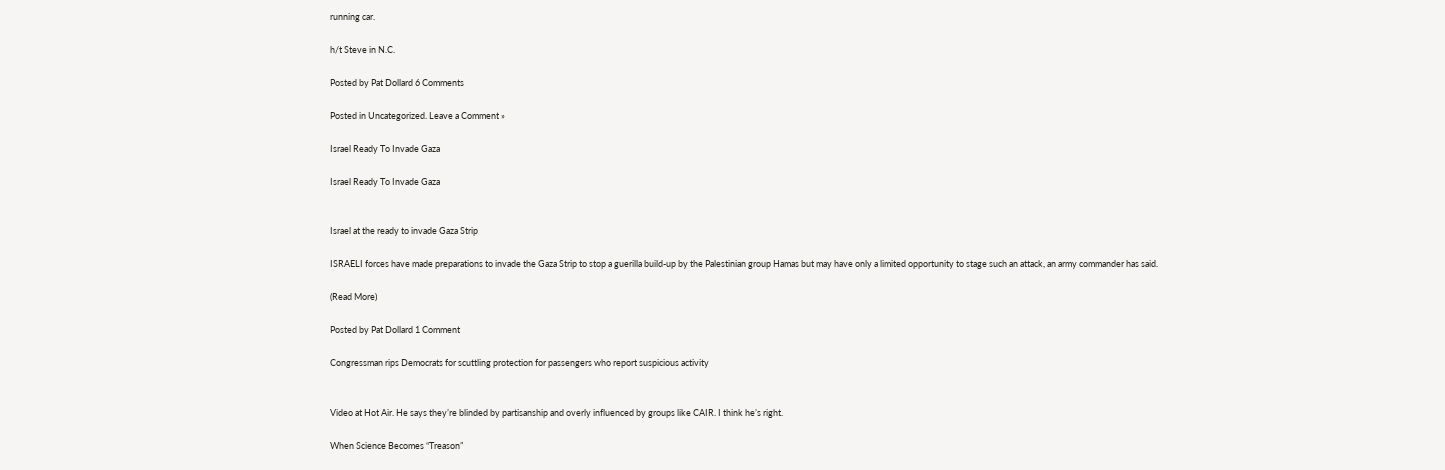running car.

h/t Steve in N.C.

Posted by Pat Dollard 6 Comments

Posted in Uncategorized. Leave a Comment »

Israel Ready To Invade Gaza

Israel Ready To Invade Gaza


Israel at the ready to invade Gaza Strip

ISRAELI forces have made preparations to invade the Gaza Strip to stop a guerilla build-up by the Palestinian group Hamas but may have only a limited opportunity to stage such an attack, an army commander has said.

(Read More)

Posted by Pat Dollard 1 Comment

Congressman rips Democrats for scuttling protection for passengers who report suspicious activity


Video at Hot Air. He says they’re blinded by partisanship and overly influenced by groups like CAIR. I think he’s right.

When Science Becomes “Treason”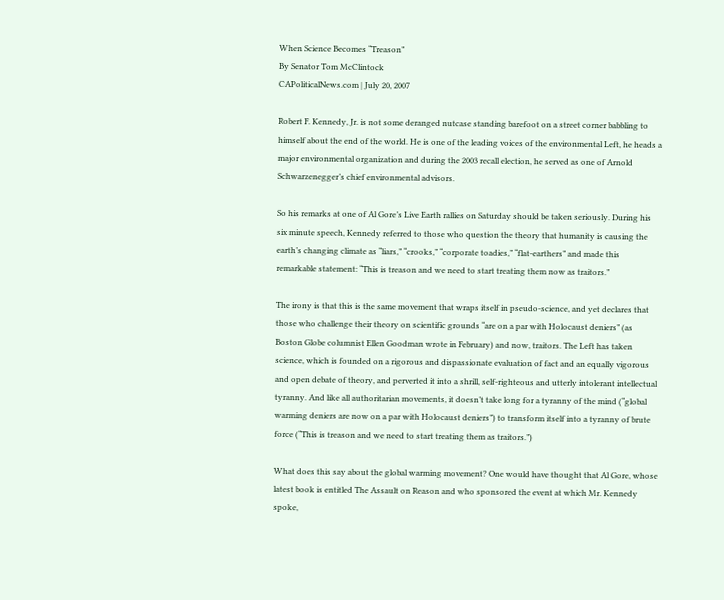When Science Becomes “Treason”
By Senator Tom McClintock
CAPoliticalNews.com | July 20, 2007

Robert F. Kennedy, Jr. is not some deranged nutcase standing barefoot on a street corner babbling to himself about the end of the world. He is one of the leading voices of the environmental Left, he heads a major environmental organization and during the 2003 recall election, he served as one of Arnold Schwarzenegger’s chief environmental advisors.

So his remarks at one of Al Gore’s Live Earth rallies on Saturday should be taken seriously. During his six minute speech, Kennedy referred to those who question the theory that humanity is causing the earth’s changing climate as “liars,” “crooks,” “corporate toadies,” “flat-earthers” and made this remarkable statement: “This is treason and we need to start treating them now as traitors.”

The irony is that this is the same movement that wraps itself in pseudo-science, and yet declares that those who challenge their theory on scientific grounds “are on a par with Holocaust deniers” (as Boston Globe columnist Ellen Goodman wrote in February) and now, traitors. The Left has taken science, which is founded on a rigorous and dispassionate evaluation of fact and an equally vigorous and open debate of theory, and perverted it into a shrill, self-righteous and utterly intolerant intellectual tyranny. And like all authoritarian movements, it doesn’t take long for a tyranny of the mind (“global warming deniers are now on a par with Holocaust deniers”) to transform itself into a tyranny of brute force (“This is treason and we need to start treating them as traitors.”)

What does this say about the global warming movement? One would have thought that Al Gore, whose latest book is entitled The Assault on Reason and who sponsored the event at which Mr. Kennedy spoke,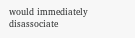would immediately disassociate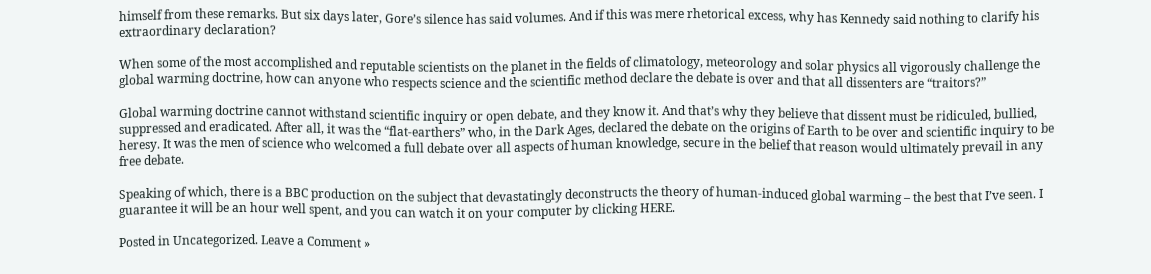himself from these remarks. But six days later, Gore’s silence has said volumes. And if this was mere rhetorical excess, why has Kennedy said nothing to clarify his extraordinary declaration?

When some of the most accomplished and reputable scientists on the planet in the fields of climatology, meteorology and solar physics all vigorously challenge the global warming doctrine, how can anyone who respects science and the scientific method declare the debate is over and that all dissenters are “traitors?”

Global warming doctrine cannot withstand scientific inquiry or open debate, and they know it. And that’s why they believe that dissent must be ridiculed, bullied, suppressed and eradicated. After all, it was the “flat-earthers” who, in the Dark Ages, declared the debate on the origins of Earth to be over and scientific inquiry to be heresy. It was the men of science who welcomed a full debate over all aspects of human knowledge, secure in the belief that reason would ultimately prevail in any free debate.

Speaking of which, there is a BBC production on the subject that devastatingly deconstructs the theory of human-induced global warming – the best that I’ve seen. I guarantee it will be an hour well spent, and you can watch it on your computer by clicking HERE.

Posted in Uncategorized. Leave a Comment »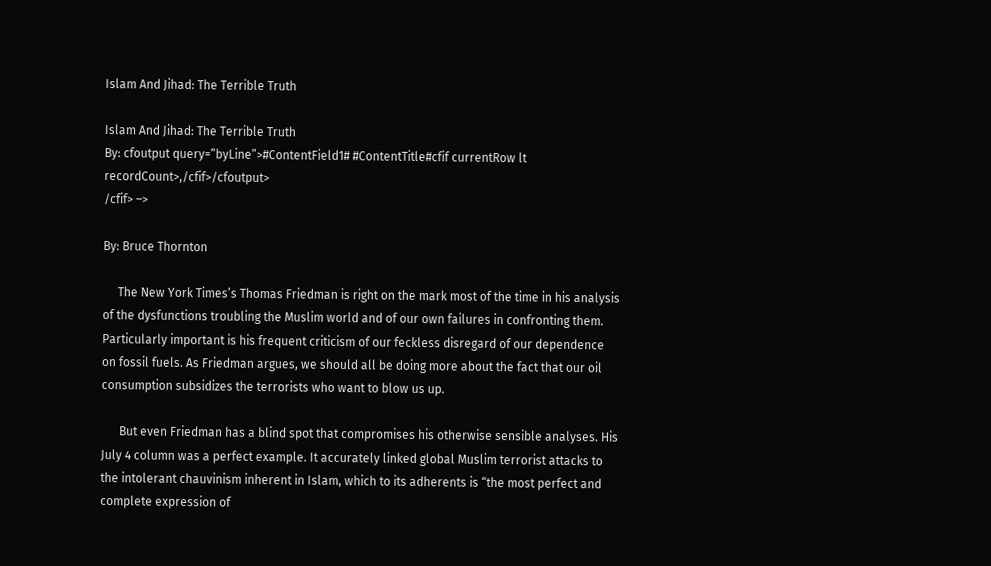Islam And Jihad: The Terrible Truth

Islam And Jihad: The Terrible Truth
By: cfoutput query=”byLine”>#ContentField1# #ContentTitle#cfif currentRow lt recordCount>,/cfif>/cfoutput>
/cfif> –>

By: Bruce Thornton

     The New York Times’s Thomas Friedman is right on the mark most of the time in his analysis of the dysfunctions troubling the Muslim world and of our own failures in confronting them. Particularly important is his frequent criticism of our feckless disregard of our dependence on fossil fuels. As Friedman argues, we should all be doing more about the fact that our oil consumption subsidizes the terrorists who want to blow us up.

      But even Friedman has a blind spot that compromises his otherwise sensible analyses. His July 4 column was a perfect example. It accurately linked global Muslim terrorist attacks to the intolerant chauvinism inherent in Islam, which to its adherents is “the most perfect and complete expression of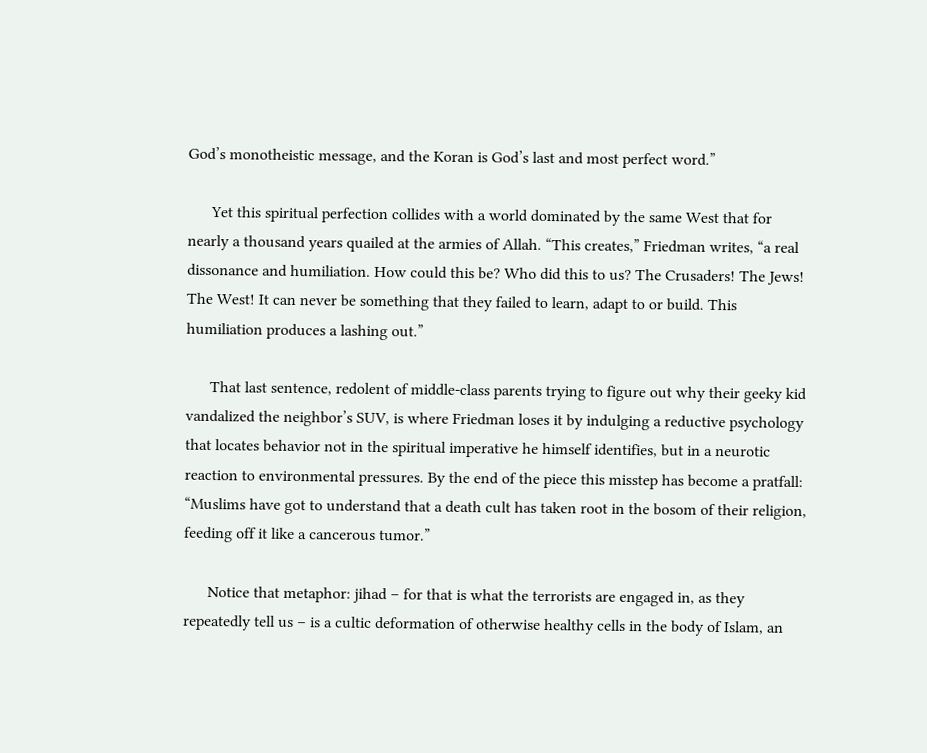God’s monotheistic message, and the Koran is God’s last and most perfect word.”

      Yet this spiritual perfection collides with a world dominated by the same West that for nearly a thousand years quailed at the armies of Allah. “This creates,” Friedman writes, “a real dissonance and humiliation. How could this be? Who did this to us? The Crusaders! The Jews! The West! It can never be something that they failed to learn, adapt to or build. This humiliation produces a lashing out.”

      That last sentence, redolent of middle-class parents trying to figure out why their geeky kid vandalized the neighbor’s SUV, is where Friedman loses it by indulging a reductive psychology that locates behavior not in the spiritual imperative he himself identifies, but in a neurotic reaction to environmental pressures. By the end of the piece this misstep has become a pratfall: “Muslims have got to understand that a death cult has taken root in the bosom of their religion, feeding off it like a cancerous tumor.”

      Notice that metaphor: jihad – for that is what the terrorists are engaged in, as they repeatedly tell us – is a cultic deformation of otherwise healthy cells in the body of Islam, an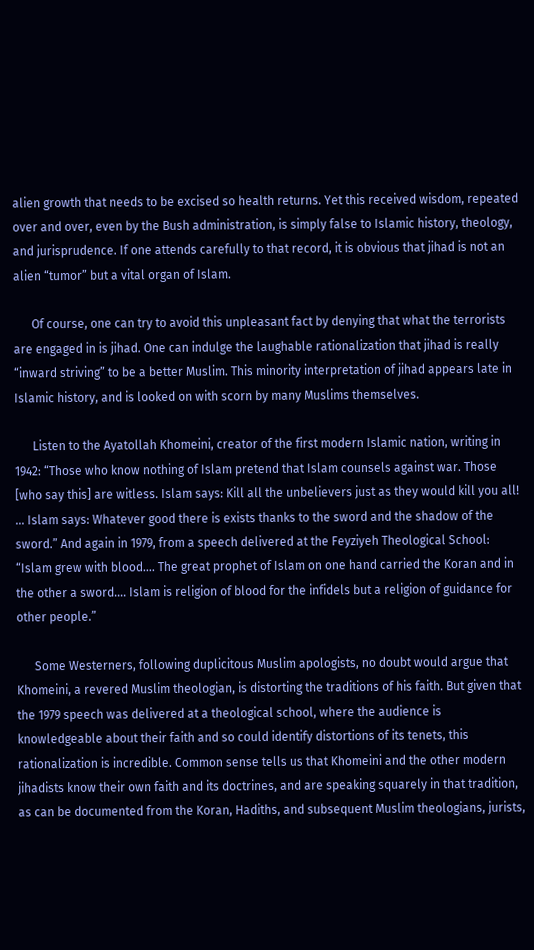alien growth that needs to be excised so health returns. Yet this received wisdom, repeated over and over, even by the Bush administration, is simply false to Islamic history, theology, and jurisprudence. If one attends carefully to that record, it is obvious that jihad is not an alien “tumor” but a vital organ of Islam.

      Of course, one can try to avoid this unpleasant fact by denying that what the terrorists are engaged in is jihad. One can indulge the laughable rationalization that jihad is really “inward striving” to be a better Muslim. This minority interpretation of jihad appears late in Islamic history, and is looked on with scorn by many Muslims themselves.

      Listen to the Ayatollah Khomeini, creator of the first modern Islamic nation, writing in 1942: “Those who know nothing of Islam pretend that Islam counsels against war. Those [who say this] are witless. Islam says: Kill all the unbelievers just as they would kill you all! … Islam says: Whatever good there is exists thanks to the sword and the shadow of the sword.” And again in 1979, from a speech delivered at the Feyziyeh Theological School: “Islam grew with blood…. The great prophet of Islam on one hand carried the Koran and in the other a sword…. Islam is religion of blood for the infidels but a religion of guidance for other people.”

      Some Westerners, following duplicitous Muslim apologists, no doubt would argue that Khomeini, a revered Muslim theologian, is distorting the traditions of his faith. But given that the 1979 speech was delivered at a theological school, where the audience is knowledgeable about their faith and so could identify distortions of its tenets, this rationalization is incredible. Common sense tells us that Khomeini and the other modern jihadists know their own faith and its doctrines, and are speaking squarely in that tradition, as can be documented from the Koran, Hadiths, and subsequent Muslim theologians, jurists,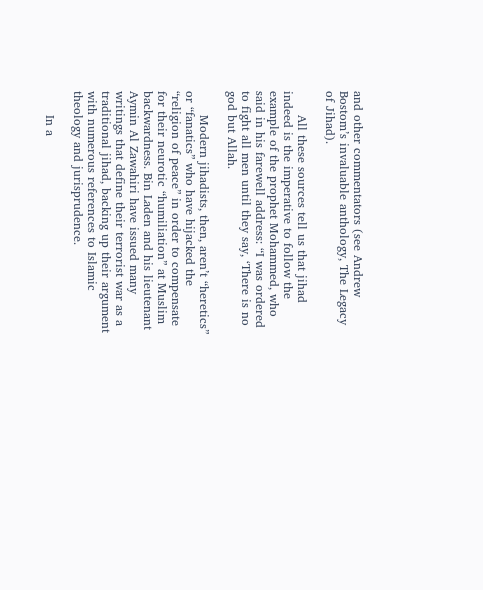and other commentators (see Andrew Bostom’s invaluable anthology, The Legacy of Jihad).

      All these sources tell us that jihad indeed is the imperative to follow the example of the prophet Mohammed, who said in his farewell address: “I was ordered to fight all men until they say, ‘There is no god but Allah.

      Modern jihadists, then, aren’t “heretics” or “fanatics” who have hijacked the “religion of peace” in order to compensate for their neurotic “humiliation” at Muslim backwardness. Bin Laden and his lieutenant Aymin Al Zawahiri have issued many writings that define their terrorist war as a traditional jihad, backing up their argument with numerous references to Islamic theology and jurisprudence.

      In a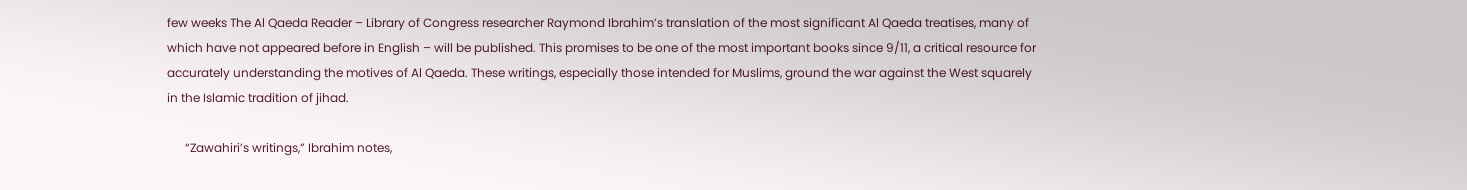few weeks The Al Qaeda Reader – Library of Congress researcher Raymond Ibrahim’s translation of the most significant Al Qaeda treatises, many of which have not appeared before in English – will be published. This promises to be one of the most important books since 9/11, a critical resource for accurately understanding the motives of Al Qaeda. These writings, especially those intended for Muslims, ground the war against the West squarely in the Islamic tradition of jihad.

      “Zawahiri’s writings,” Ibrahim notes,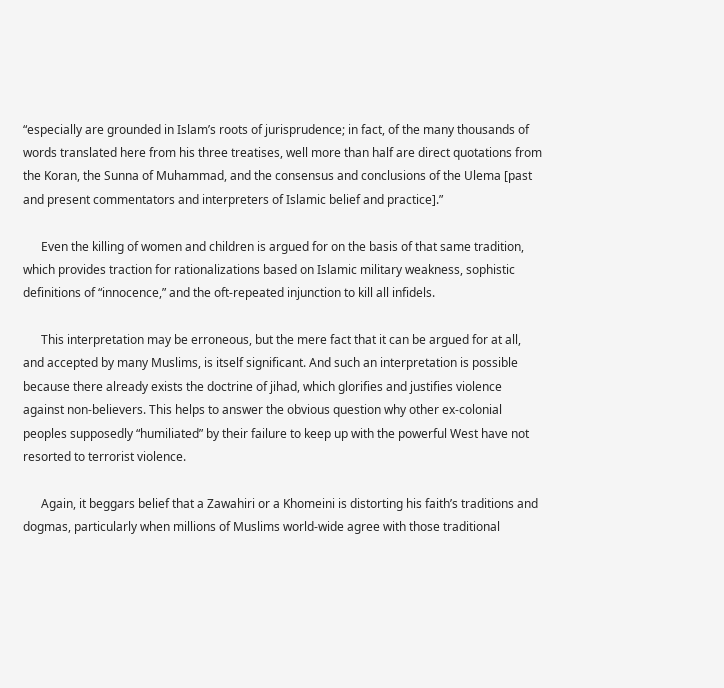“especially are grounded in Islam’s roots of jurisprudence; in fact, of the many thousands of words translated here from his three treatises, well more than half are direct quotations from the Koran, the Sunna of Muhammad, and the consensus and conclusions of the Ulema [past and present commentators and interpreters of Islamic belief and practice].”

      Even the killing of women and children is argued for on the basis of that same tradition, which provides traction for rationalizations based on Islamic military weakness, sophistic definitions of “innocence,” and the oft-repeated injunction to kill all infidels.

      This interpretation may be erroneous, but the mere fact that it can be argued for at all, and accepted by many Muslims, is itself significant. And such an interpretation is possible because there already exists the doctrine of jihad, which glorifies and justifies violence against non-believers. This helps to answer the obvious question why other ex-colonial peoples supposedly “humiliated” by their failure to keep up with the powerful West have not resorted to terrorist violence.

      Again, it beggars belief that a Zawahiri or a Khomeini is distorting his faith’s traditions and dogmas, particularly when millions of Muslims world-wide agree with those traditional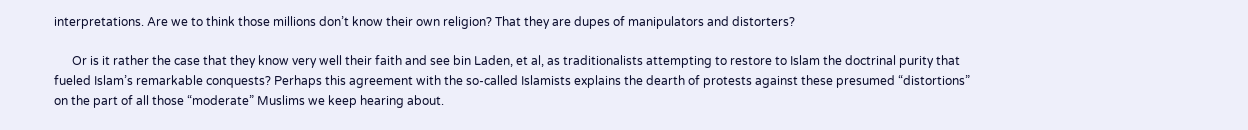interpretations. Are we to think those millions don’t know their own religion? That they are dupes of manipulators and distorters?

      Or is it rather the case that they know very well their faith and see bin Laden, et al, as traditionalists attempting to restore to Islam the doctrinal purity that fueled Islam’s remarkable conquests? Perhaps this agreement with the so-called Islamists explains the dearth of protests against these presumed “distortions” on the part of all those “moderate” Muslims we keep hearing about.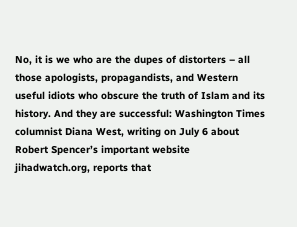No, it is we who are the dupes of distorters – all those apologists, propagandists, and Western useful idiots who obscure the truth of Islam and its history. And they are successful: Washington Times columnist Diana West, writing on July 6 about Robert Spencer’s important website jihadwatch.org, reports that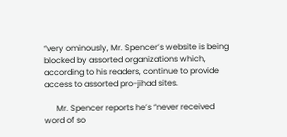“very ominously, Mr. Spencer’s website is being blocked by assorted organizations which, according to his readers, continue to provide access to assorted pro-jihad sites.

      Mr. Spencer reports he’s “never received word of so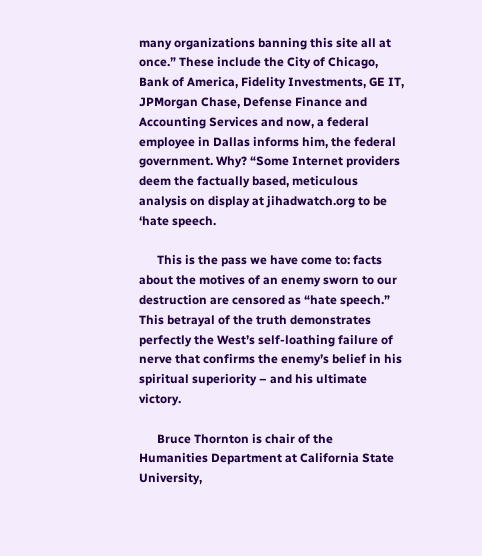many organizations banning this site all at once.” These include the City of Chicago, Bank of America, Fidelity Investments, GE IT, JPMorgan Chase, Defense Finance and Accounting Services and now, a federal employee in Dallas informs him, the federal government. Why? “Some Internet providers deem the factually based, meticulous analysis on display at jihadwatch.org to be ‘hate speech.

      This is the pass we have come to: facts about the motives of an enemy sworn to our destruction are censored as “hate speech.” This betrayal of the truth demonstrates perfectly the West’s self-loathing failure of nerve that confirms the enemy’s belief in his spiritual superiority – and his ultimate victory.

      Bruce Thornton is chair of the Humanities Department at California State University,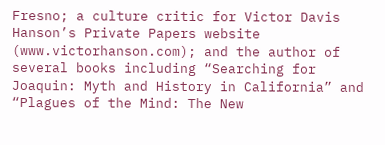Fresno; a culture critic for Victor Davis Hanson’s Private Papers website (www.victorhanson.com); and the author of several books including “Searching for Joaquin: Myth and History in California” and “Plagues of the Mind: The New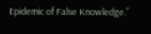Epidemic of False Knowledge.”